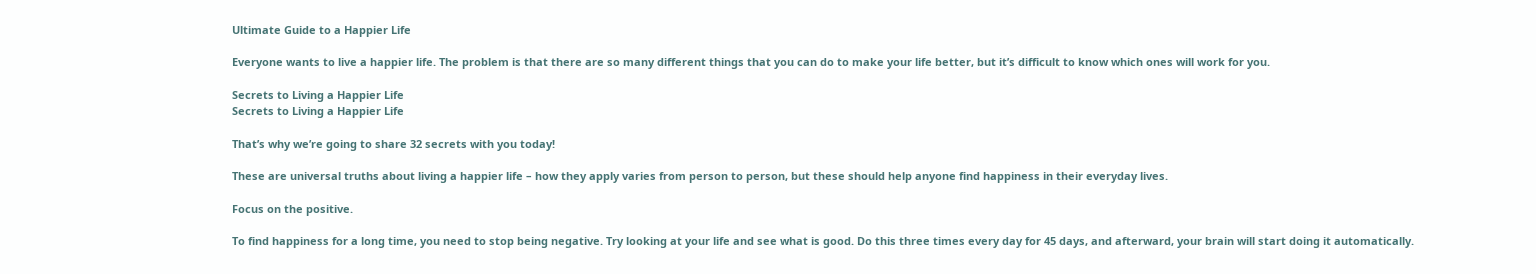Ultimate Guide to a Happier Life

Everyone wants to live a happier life. The problem is that there are so many different things that you can do to make your life better, but it’s difficult to know which ones will work for you.

Secrets to Living a Happier Life
Secrets to Living a Happier Life

That’s why we’re going to share 32 secrets with you today!

These are universal truths about living a happier life – how they apply varies from person to person, but these should help anyone find happiness in their everyday lives.

Focus on the positive.

To find happiness for a long time, you need to stop being negative. Try looking at your life and see what is good. Do this three times every day for 45 days, and afterward, your brain will start doing it automatically.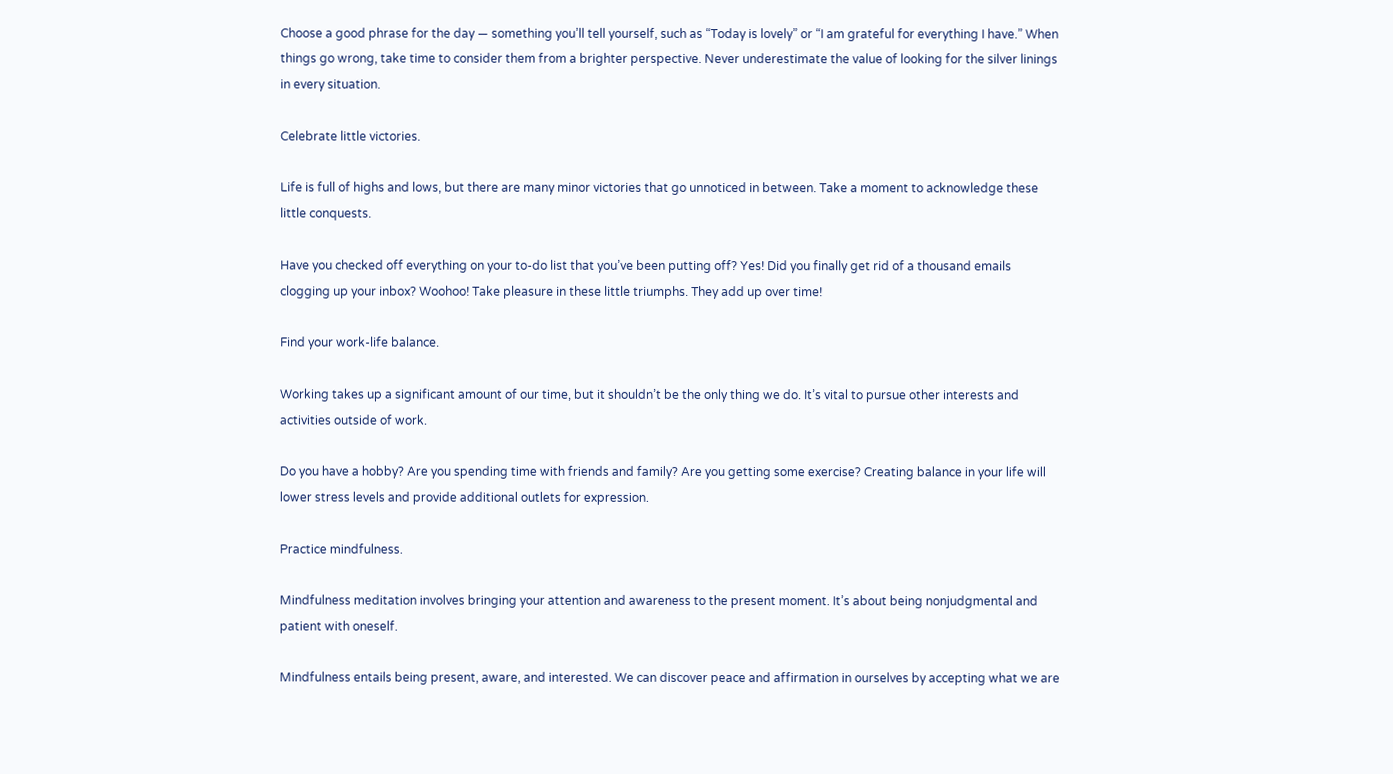Choose a good phrase for the day — something you’ll tell yourself, such as “Today is lovely” or “I am grateful for everything I have.” When things go wrong, take time to consider them from a brighter perspective. Never underestimate the value of looking for the silver linings in every situation.

Celebrate little victories.

Life is full of highs and lows, but there are many minor victories that go unnoticed in between. Take a moment to acknowledge these little conquests.

Have you checked off everything on your to-do list that you’ve been putting off? Yes! Did you finally get rid of a thousand emails clogging up your inbox? Woohoo! Take pleasure in these little triumphs. They add up over time!

Find your work-life balance.

Working takes up a significant amount of our time, but it shouldn’t be the only thing we do. It’s vital to pursue other interests and activities outside of work.

Do you have a hobby? Are you spending time with friends and family? Are you getting some exercise? Creating balance in your life will lower stress levels and provide additional outlets for expression.

Practice mindfulness.

Mindfulness meditation involves bringing your attention and awareness to the present moment. It’s about being nonjudgmental and patient with oneself.

Mindfulness entails being present, aware, and interested. We can discover peace and affirmation in ourselves by accepting what we are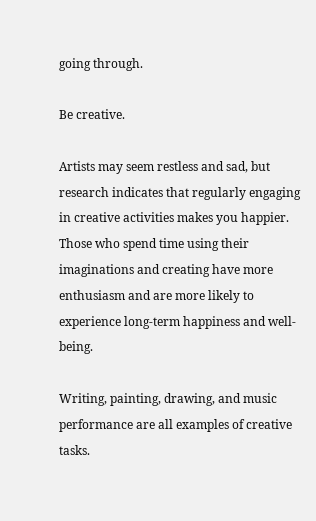going through.

Be creative.

Artists may seem restless and sad, but research indicates that regularly engaging in creative activities makes you happier. Those who spend time using their imaginations and creating have more enthusiasm and are more likely to experience long-term happiness and well-being.

Writing, painting, drawing, and music performance are all examples of creative tasks.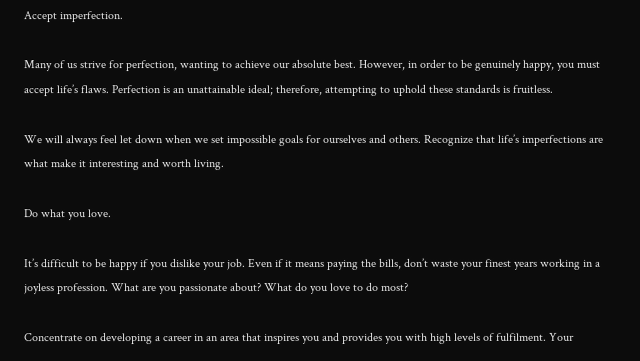Accept imperfection.

Many of us strive for perfection, wanting to achieve our absolute best. However, in order to be genuinely happy, you must accept life’s flaws. Perfection is an unattainable ideal; therefore, attempting to uphold these standards is fruitless.

We will always feel let down when we set impossible goals for ourselves and others. Recognize that life’s imperfections are what make it interesting and worth living.

Do what you love.

It’s difficult to be happy if you dislike your job. Even if it means paying the bills, don’t waste your finest years working in a joyless profession. What are you passionate about? What do you love to do most?

Concentrate on developing a career in an area that inspires you and provides you with high levels of fulfilment. Your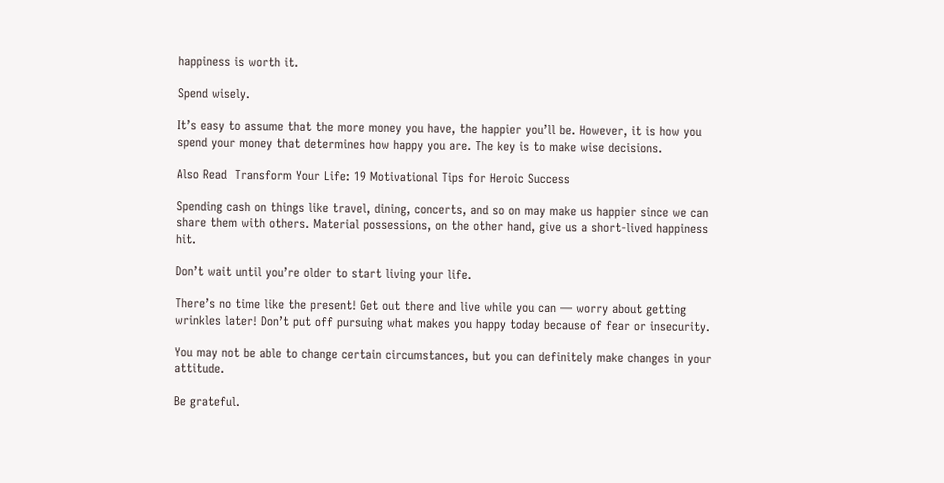happiness is worth it.

Spend wisely.

It’s easy to assume that the more money you have, the happier you’ll be. However, it is how you spend your money that determines how happy you are. The key is to make wise decisions.

Also Read  Transform Your Life: 19 Motivational Tips for Heroic Success

Spending cash on things like travel, dining, concerts, and so on may make us happier since we can share them with others. Material possessions, on the other hand, give us a short-lived happiness hit.

Don’t wait until you’re older to start living your life.

There’s no time like the present! Get out there and live while you can — worry about getting wrinkles later! Don’t put off pursuing what makes you happy today because of fear or insecurity.

You may not be able to change certain circumstances, but you can definitely make changes in your attitude.

Be grateful.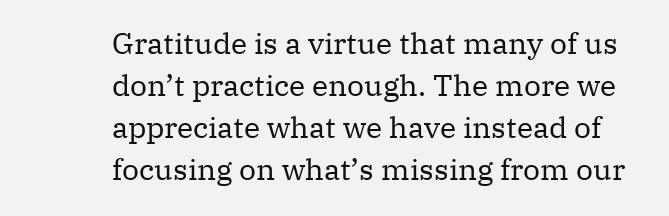Gratitude is a virtue that many of us don’t practice enough. The more we appreciate what we have instead of focusing on what’s missing from our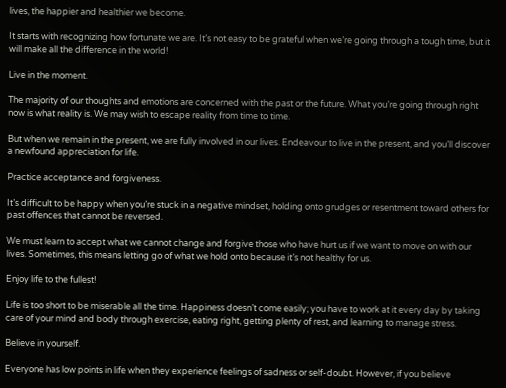lives, the happier and healthier we become.

It starts with recognizing how fortunate we are. It’s not easy to be grateful when we’re going through a tough time, but it will make all the difference in the world!

Live in the moment.

The majority of our thoughts and emotions are concerned with the past or the future. What you’re going through right now is what reality is. We may wish to escape reality from time to time.

But when we remain in the present, we are fully involved in our lives. Endeavour to live in the present, and you’ll discover a newfound appreciation for life.

Practice acceptance and forgiveness.

It’s difficult to be happy when you’re stuck in a negative mindset, holding onto grudges or resentment toward others for past offences that cannot be reversed.

We must learn to accept what we cannot change and forgive those who have hurt us if we want to move on with our lives. Sometimes, this means letting go of what we hold onto because it’s not healthy for us.

Enjoy life to the fullest!

Life is too short to be miserable all the time. Happiness doesn’t come easily; you have to work at it every day by taking care of your mind and body through exercise, eating right, getting plenty of rest, and learning to manage stress.

Believe in yourself.

Everyone has low points in life when they experience feelings of sadness or self-doubt. However, if you believe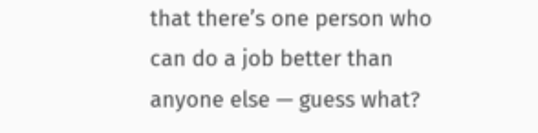that there’s one person who can do a job better than anyone else — guess what?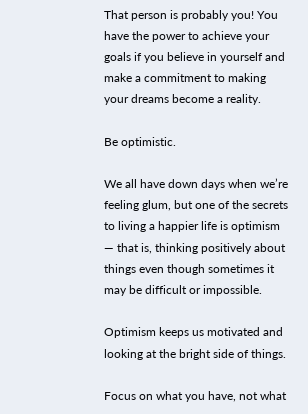That person is probably you! You have the power to achieve your goals if you believe in yourself and make a commitment to making your dreams become a reality.

Be optimistic.

We all have down days when we’re feeling glum, but one of the secrets to living a happier life is optimism — that is, thinking positively about things even though sometimes it may be difficult or impossible.

Optimism keeps us motivated and looking at the bright side of things.

Focus on what you have, not what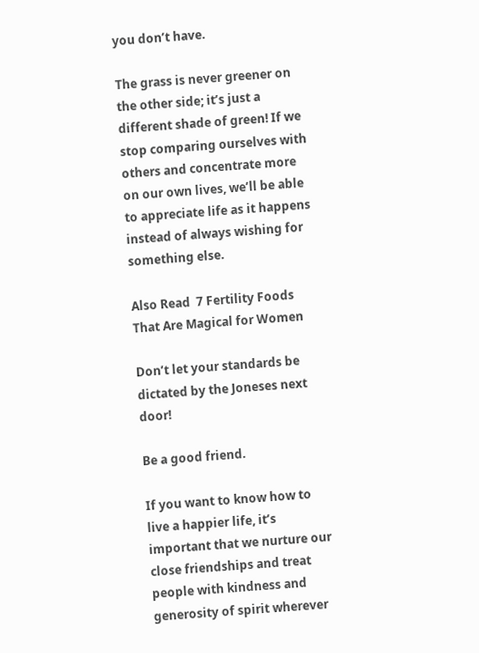you don’t have.

The grass is never greener on the other side; it’s just a different shade of green! If we stop comparing ourselves with others and concentrate more on our own lives, we’ll be able to appreciate life as it happens instead of always wishing for something else.

Also Read  7 Fertility Foods That Are Magical for Women

Don’t let your standards be dictated by the Joneses next door!

Be a good friend.

If you want to know how to live a happier life, it’s important that we nurture our close friendships and treat people with kindness and generosity of spirit wherever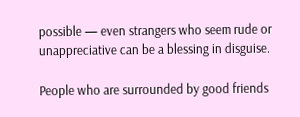possible — even strangers who seem rude or unappreciative can be a blessing in disguise.

People who are surrounded by good friends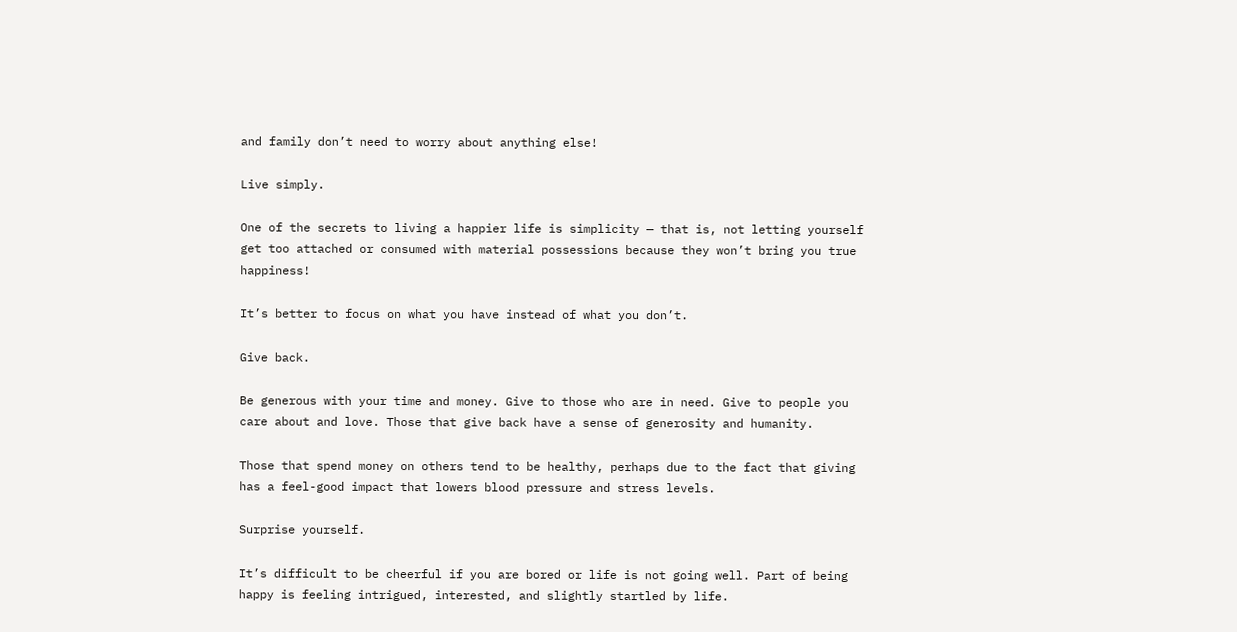and family don’t need to worry about anything else!

Live simply.

One of the secrets to living a happier life is simplicity — that is, not letting yourself get too attached or consumed with material possessions because they won’t bring you true happiness!

It’s better to focus on what you have instead of what you don’t.

Give back.

Be generous with your time and money. Give to those who are in need. Give to people you care about and love. Those that give back have a sense of generosity and humanity.

Those that spend money on others tend to be healthy, perhaps due to the fact that giving has a feel-good impact that lowers blood pressure and stress levels.

Surprise yourself.

It’s difficult to be cheerful if you are bored or life is not going well. Part of being happy is feeling intrigued, interested, and slightly startled by life.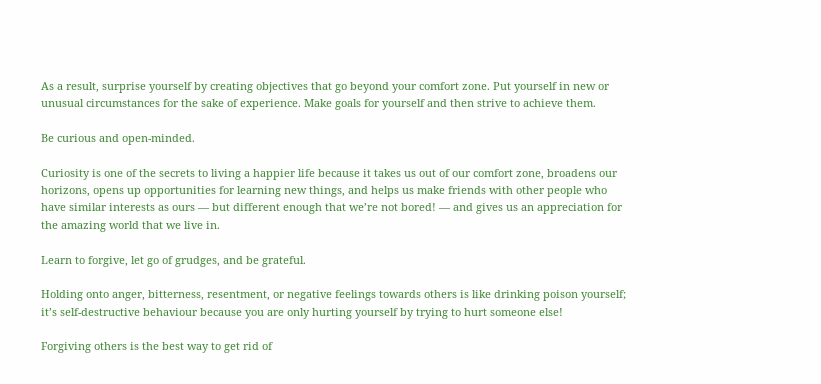As a result, surprise yourself by creating objectives that go beyond your comfort zone. Put yourself in new or unusual circumstances for the sake of experience. Make goals for yourself and then strive to achieve them.

Be curious and open-minded.

Curiosity is one of the secrets to living a happier life because it takes us out of our comfort zone, broadens our horizons, opens up opportunities for learning new things, and helps us make friends with other people who have similar interests as ours — but different enough that we’re not bored! — and gives us an appreciation for the amazing world that we live in.

Learn to forgive, let go of grudges, and be grateful.

Holding onto anger, bitterness, resentment, or negative feelings towards others is like drinking poison yourself; it’s self-destructive behaviour because you are only hurting yourself by trying to hurt someone else!

Forgiving others is the best way to get rid of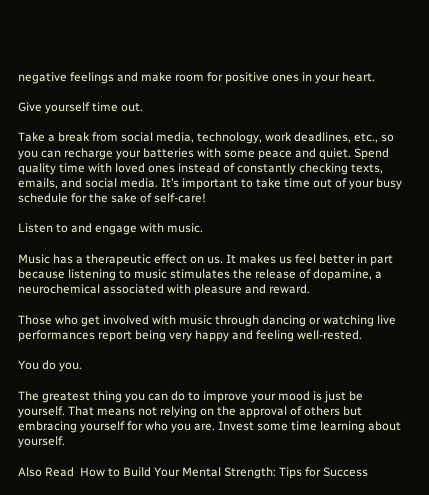negative feelings and make room for positive ones in your heart.

Give yourself time out.

Take a break from social media, technology, work deadlines, etc., so you can recharge your batteries with some peace and quiet. Spend quality time with loved ones instead of constantly checking texts, emails, and social media. It’s important to take time out of your busy schedule for the sake of self-care!

Listen to and engage with music.

Music has a therapeutic effect on us. It makes us feel better in part because listening to music stimulates the release of dopamine, a neurochemical associated with pleasure and reward.

Those who get involved with music through dancing or watching live performances report being very happy and feeling well-rested.

You do you.

The greatest thing you can do to improve your mood is just be yourself. That means not relying on the approval of others but embracing yourself for who you are. Invest some time learning about yourself.

Also Read  How to Build Your Mental Strength: Tips for Success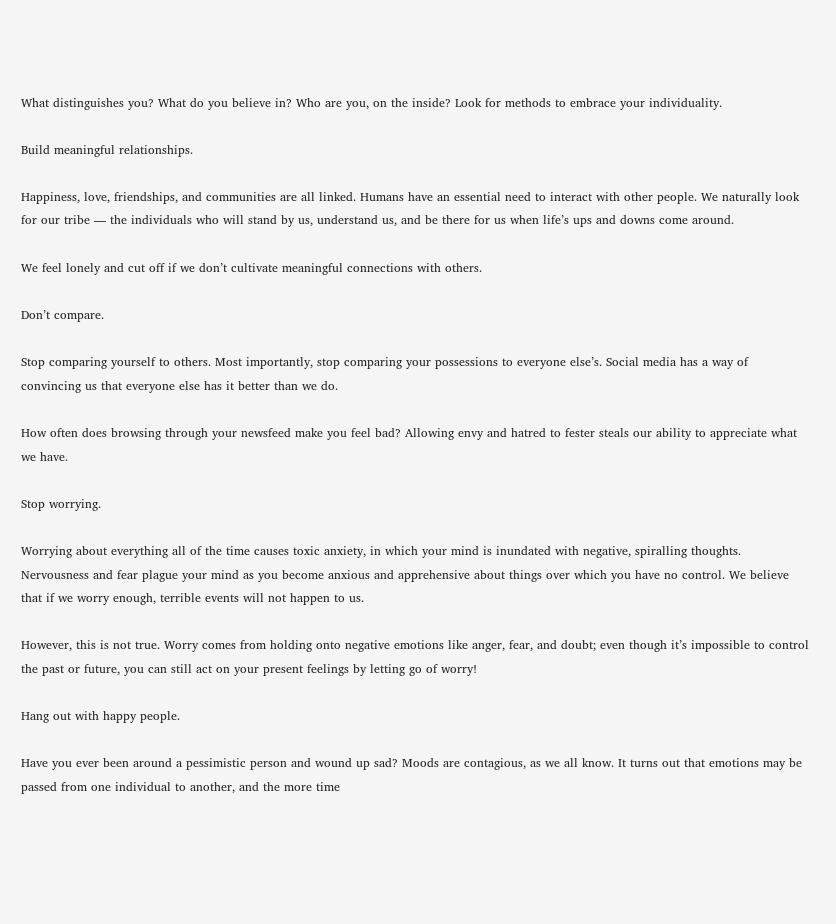What distinguishes you? What do you believe in? Who are you, on the inside? Look for methods to embrace your individuality.

Build meaningful relationships.

Happiness, love, friendships, and communities are all linked. Humans have an essential need to interact with other people. We naturally look for our tribe — the individuals who will stand by us, understand us, and be there for us when life’s ups and downs come around.

We feel lonely and cut off if we don’t cultivate meaningful connections with others.

Don’t compare.

Stop comparing yourself to others. Most importantly, stop comparing your possessions to everyone else’s. Social media has a way of convincing us that everyone else has it better than we do.

How often does browsing through your newsfeed make you feel bad? Allowing envy and hatred to fester steals our ability to appreciate what we have.

Stop worrying.

Worrying about everything all of the time causes toxic anxiety, in which your mind is inundated with negative, spiralling thoughts. Nervousness and fear plague your mind as you become anxious and apprehensive about things over which you have no control. We believe that if we worry enough, terrible events will not happen to us.

However, this is not true. Worry comes from holding onto negative emotions like anger, fear, and doubt; even though it’s impossible to control the past or future, you can still act on your present feelings by letting go of worry!

Hang out with happy people.

Have you ever been around a pessimistic person and wound up sad? Moods are contagious, as we all know. It turns out that emotions may be passed from one individual to another, and the more time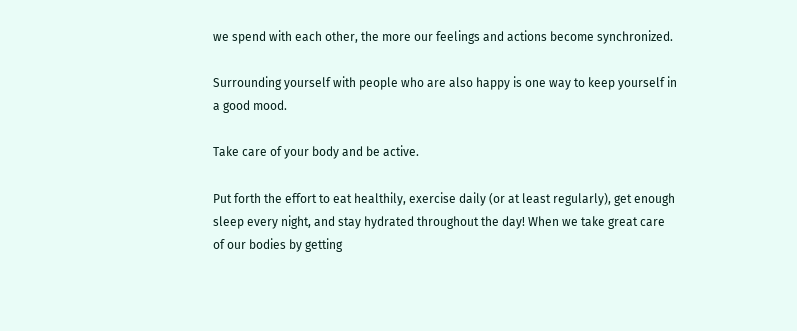we spend with each other, the more our feelings and actions become synchronized.

Surrounding yourself with people who are also happy is one way to keep yourself in a good mood.

Take care of your body and be active.

Put forth the effort to eat healthily, exercise daily (or at least regularly), get enough sleep every night, and stay hydrated throughout the day! When we take great care of our bodies by getting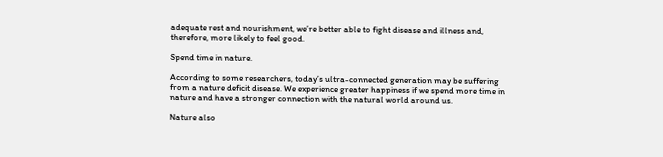adequate rest and nourishment, we’re better able to fight disease and illness and, therefore, more likely to feel good.

Spend time in nature.

According to some researchers, today’s ultra-connected generation may be suffering from a nature deficit disease. We experience greater happiness if we spend more time in nature and have a stronger connection with the natural world around us.

Nature also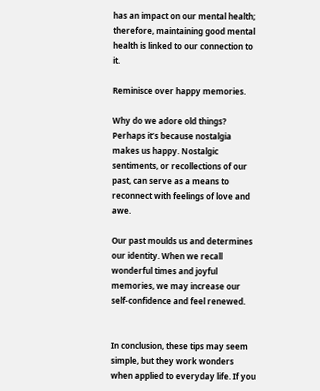has an impact on our mental health; therefore, maintaining good mental health is linked to our connection to it.

Reminisce over happy memories.

Why do we adore old things? Perhaps it’s because nostalgia makes us happy. Nostalgic sentiments, or recollections of our past, can serve as a means to reconnect with feelings of love and awe.

Our past moulds us and determines our identity. When we recall wonderful times and joyful memories, we may increase our self-confidence and feel renewed.


In conclusion, these tips may seem simple, but they work wonders when applied to everyday life. If you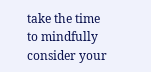take the time to mindfully consider your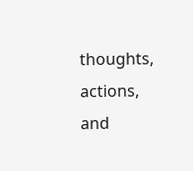thoughts, actions, and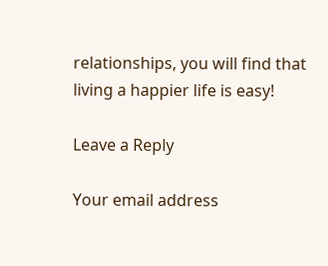relationships, you will find that living a happier life is easy!

Leave a Reply

Your email address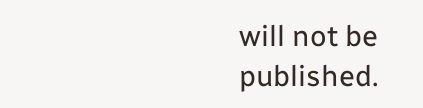will not be published.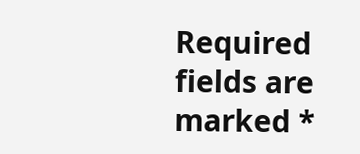Required fields are marked *